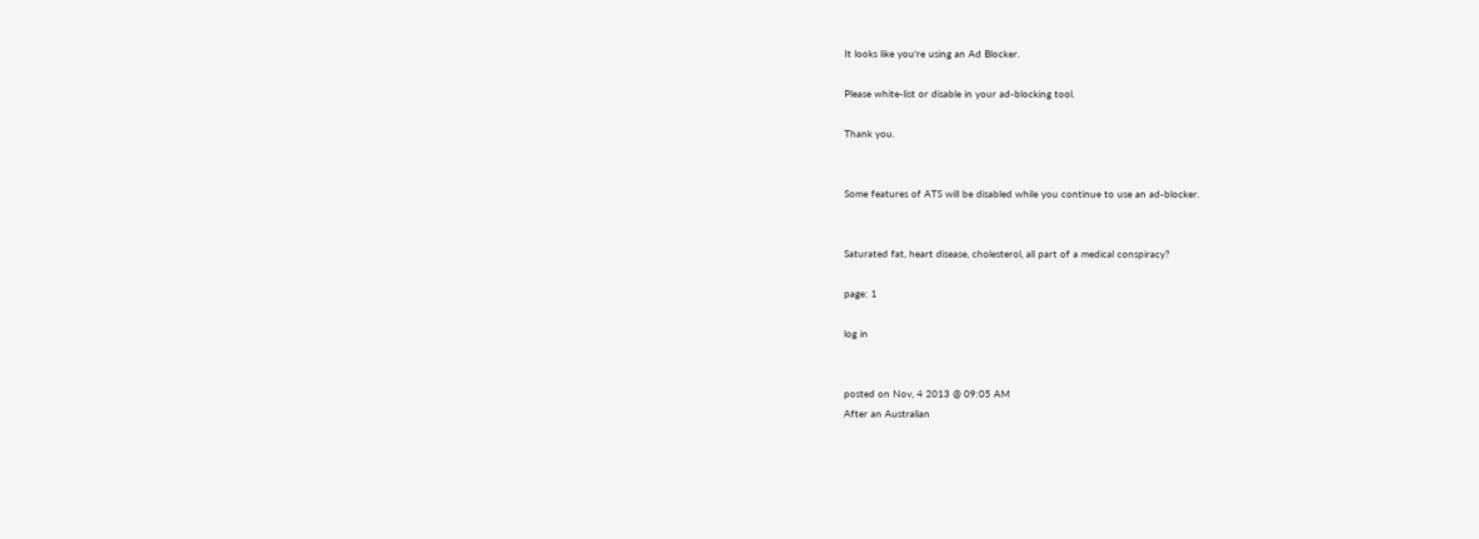It looks like you're using an Ad Blocker.

Please white-list or disable in your ad-blocking tool.

Thank you.


Some features of ATS will be disabled while you continue to use an ad-blocker.


Saturated fat, heart disease, cholesterol, all part of a medical conspiracy?

page: 1

log in


posted on Nov, 4 2013 @ 09:05 AM
After an Australian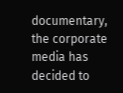documentary, the corporate media has decided to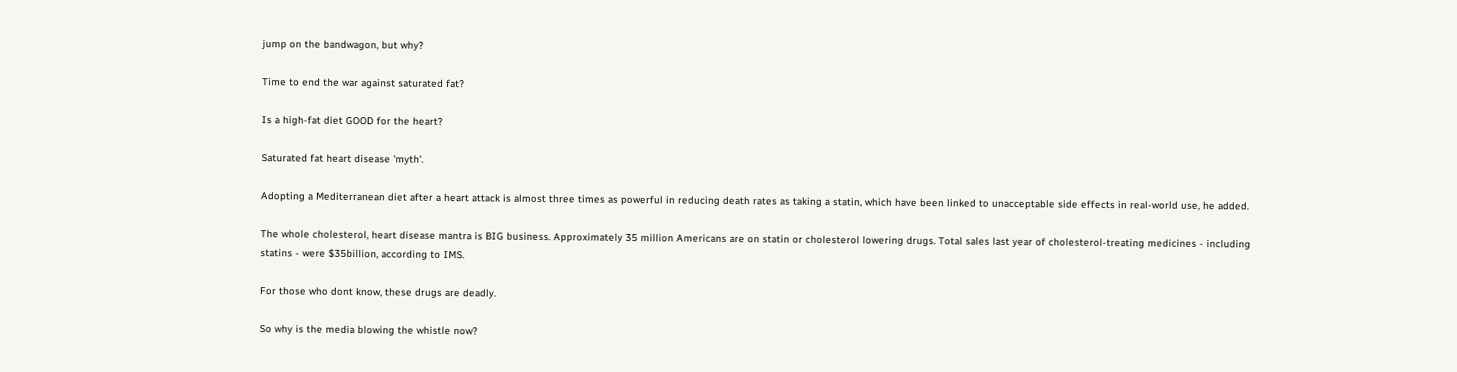jump on the bandwagon, but why?

Time to end the war against saturated fat?

Is a high-fat diet GOOD for the heart?

Saturated fat heart disease 'myth'.

Adopting a Mediterranean diet after a heart attack is almost three times as powerful in reducing death rates as taking a statin, which have been linked to unacceptable side effects in real-world use, he added.

The whole cholesterol, heart disease mantra is BIG business. Approximately 35 million Americans are on statin or cholesterol lowering drugs. Total sales last year of cholesterol-treating medicines - including statins - were $35billion, according to IMS.

For those who dont know, these drugs are deadly.

So why is the media blowing the whistle now?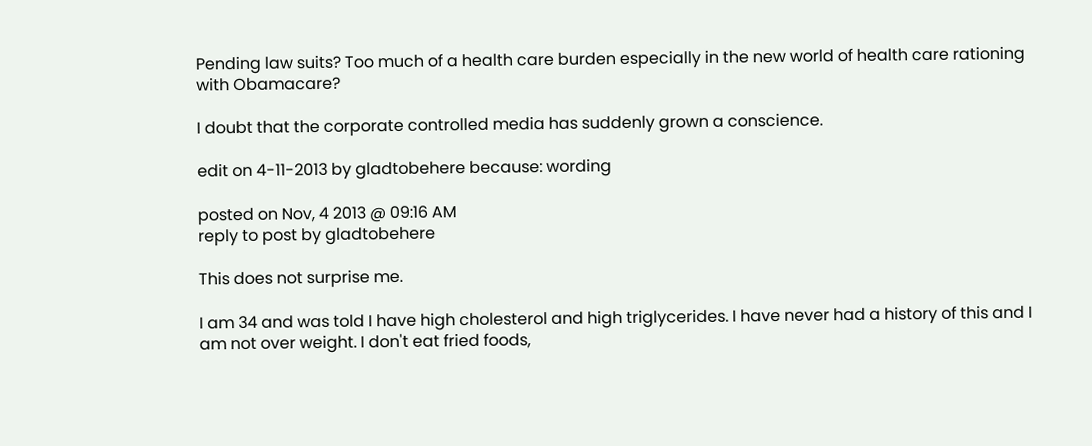Pending law suits? Too much of a health care burden especially in the new world of health care rationing with Obamacare?

I doubt that the corporate controlled media has suddenly grown a conscience.

edit on 4-11-2013 by gladtobehere because: wording

posted on Nov, 4 2013 @ 09:16 AM
reply to post by gladtobehere

This does not surprise me.

I am 34 and was told I have high cholesterol and high triglycerides. I have never had a history of this and I am not over weight. I don't eat fried foods,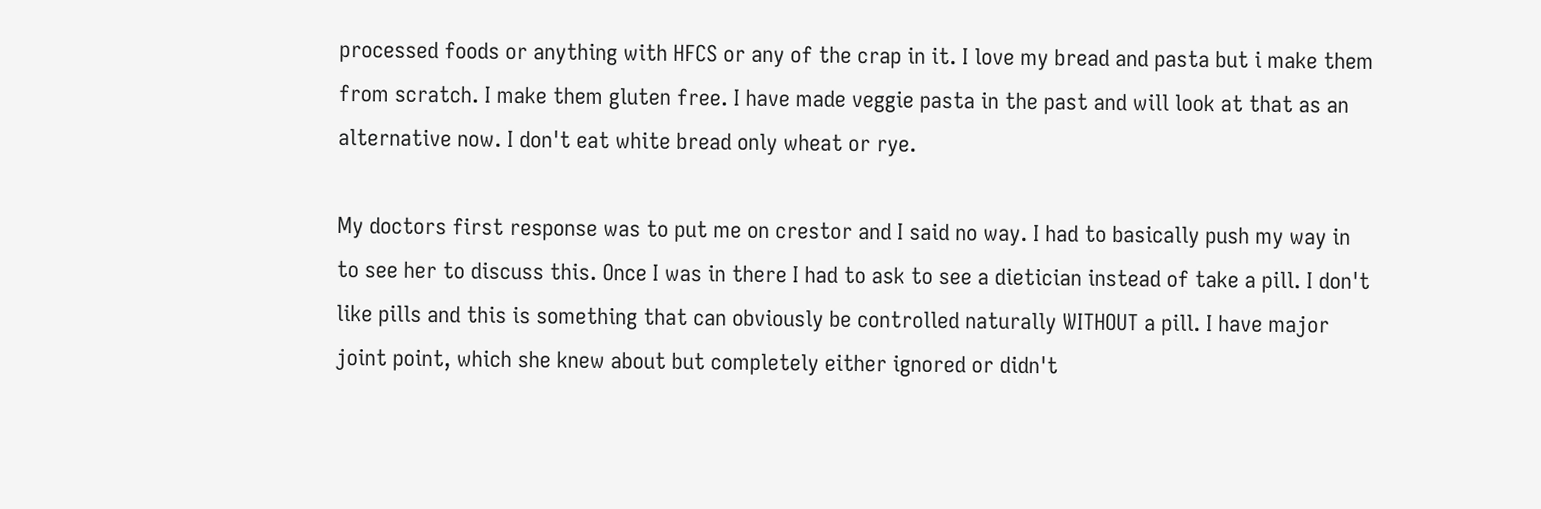processed foods or anything with HFCS or any of the crap in it. I love my bread and pasta but i make them from scratch. I make them gluten free. I have made veggie pasta in the past and will look at that as an alternative now. I don't eat white bread only wheat or rye.

My doctors first response was to put me on crestor and I said no way. I had to basically push my way in to see her to discuss this. Once I was in there I had to ask to see a dietician instead of take a pill. I don't like pills and this is something that can obviously be controlled naturally WITHOUT a pill. I have major joint point, which she knew about but completely either ignored or didn't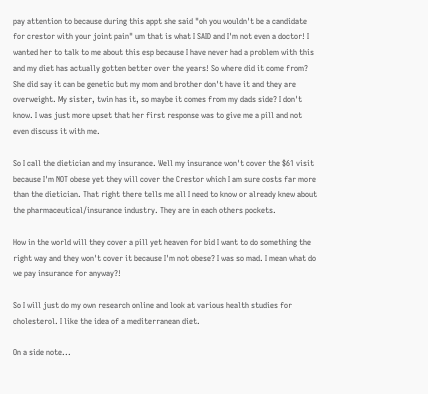pay attention to because during this appt she said "oh you wouldn't be a candidate for crestor with your joint pain" um that is what I SAID and I'm not even a doctor! I wanted her to talk to me about this esp because I have never had a problem with this and my diet has actually gotten better over the years! So where did it come from? She did say it can be genetic but my mom and brother don't have it and they are overweight. My sister, twin has it, so maybe it comes from my dads side? I don't know. I was just more upset that her first response was to give me a pill and not even discuss it with me.

So I call the dietician and my insurance. Well my insurance won't cover the $61 visit because I'm NOT obese yet they will cover the Crestor which I am sure costs far more than the dietician. That right there tells me all I need to know or already knew about the pharmaceutical/insurance industry. They are in each others pockets.

How in the world will they cover a pill yet heaven for bid I want to do something the right way and they won't cover it because I'm not obese? I was so mad. I mean what do we pay insurance for anyway?!

So I will just do my own research online and look at various health studies for cholesterol. I like the idea of a mediterranean diet.

On a side note...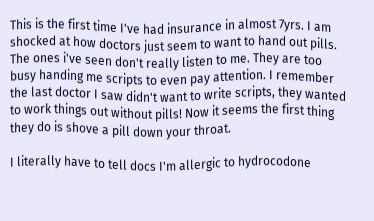This is the first time I've had insurance in almost 7yrs. I am shocked at how doctors just seem to want to hand out pills. The ones i've seen don't really listen to me. They are too busy handing me scripts to even pay attention. I remember the last doctor I saw didn't want to write scripts, they wanted to work things out without pills! Now it seems the first thing they do is shove a pill down your throat.

I literally have to tell docs I'm allergic to hydrocodone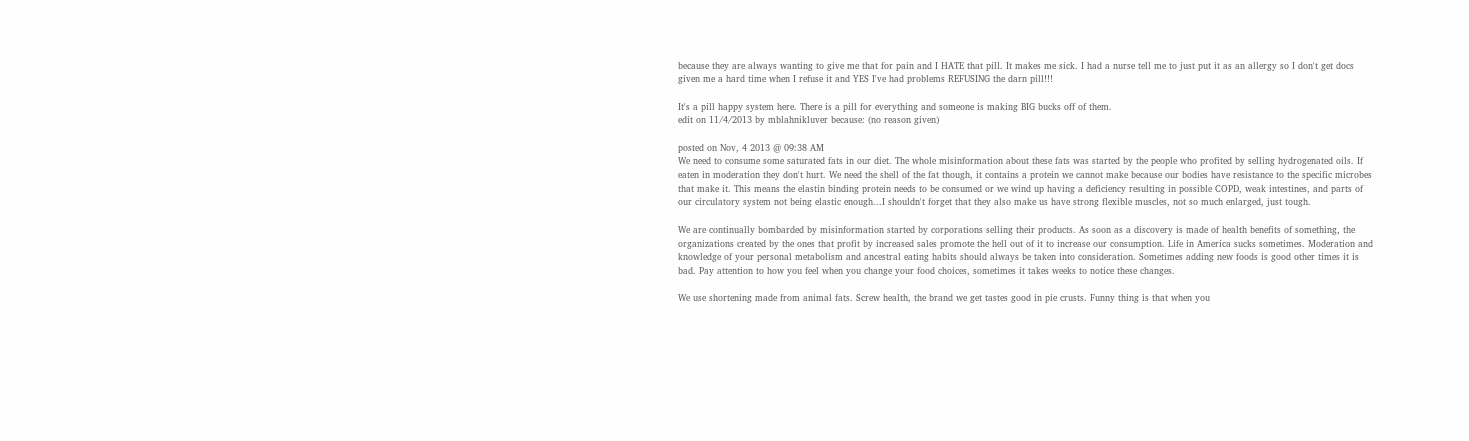because they are always wanting to give me that for pain and I HATE that pill. It makes me sick. I had a nurse tell me to just put it as an allergy so I don't get docs given me a hard time when I refuse it and YES I've had problems REFUSING the darn pill!!!

It's a pill happy system here. There is a pill for everything and someone is making BIG bucks off of them.
edit on 11/4/2013 by mblahnikluver because: (no reason given)

posted on Nov, 4 2013 @ 09:38 AM
We need to consume some saturated fats in our diet. The whole misinformation about these fats was started by the people who profited by selling hydrogenated oils. If eaten in moderation they don't hurt. We need the shell of the fat though, it contains a protein we cannot make because our bodies have resistance to the specific microbes that make it. This means the elastin binding protein needs to be consumed or we wind up having a deficiency resulting in possible COPD, weak intestines, and parts of our circulatory system not being elastic enough...I shouldn't forget that they also make us have strong flexible muscles, not so much enlarged, just tough.

We are continually bombarded by misinformation started by corporations selling their products. As soon as a discovery is made of health benefits of something, the organizations created by the ones that profit by increased sales promote the hell out of it to increase our consumption. Life in America sucks sometimes. Moderation and knowledge of your personal metabolism and ancestral eating habits should always be taken into consideration. Sometimes adding new foods is good other times it is bad. Pay attention to how you feel when you change your food choices, sometimes it takes weeks to notice these changes.

We use shortening made from animal fats. Screw health, the brand we get tastes good in pie crusts. Funny thing is that when you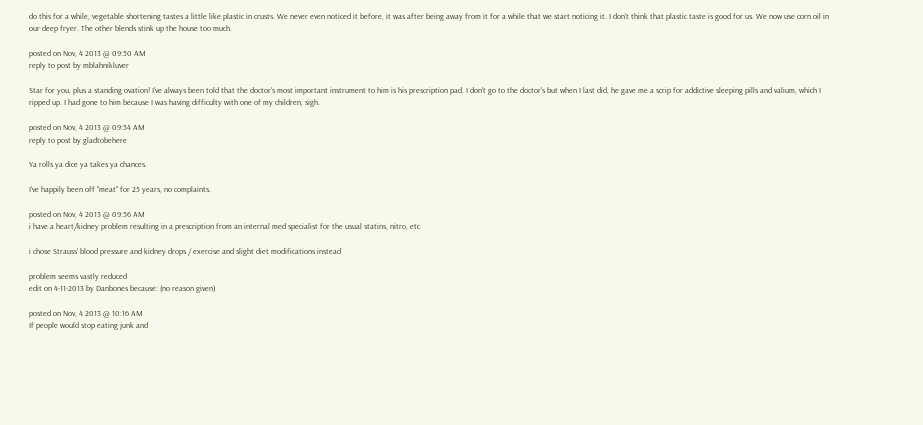do this for a while, vegetable shortening tastes a little like plastic in crusts. We never even noticed it before, it was after being away from it for a while that we start noticing it. I don't think that plastic taste is good for us. We now use corn oil in our deep fryer. The other blends stink up the house too much.

posted on Nov, 4 2013 @ 09:50 AM
reply to post by mblahnikluver

Star for you, plus a standing ovation! I've always been told that the doctor's most important instrument to him is his prescription pad. I don't go to the doctor's but when I last did, he gave me a scrip for addictive sleeping pills and valium, which I ripped up. I had gone to him because I was having difficulty with one of my children, sigh.

posted on Nov, 4 2013 @ 09:54 AM
reply to post by gladtobehere

Ya rolls ya dice ya takes ya chances.

I've happily been off "meat" for 25 years, no complaints.

posted on Nov, 4 2013 @ 09:56 AM
i have a heart/kidney problem resulting in a prescription from an internal med specialist for the usual statins, nitro, etc

i chose Strauss' blood pressure and kidney drops / exercise and slight diet modifications instead

problem seems vastly reduced
edit on 4-11-2013 by Danbones because: (no reason given)

posted on Nov, 4 2013 @ 10:16 AM
If people would stop eating junk and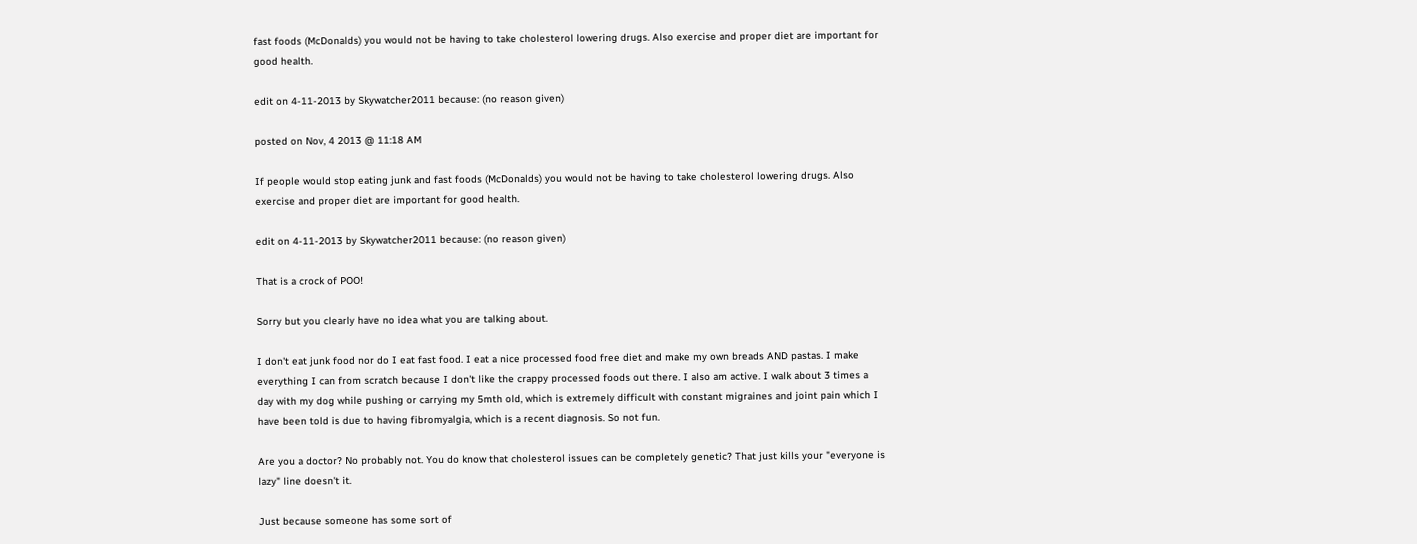fast foods (McDonalds) you would not be having to take cholesterol lowering drugs. Also exercise and proper diet are important for good health.

edit on 4-11-2013 by Skywatcher2011 because: (no reason given)

posted on Nov, 4 2013 @ 11:18 AM

If people would stop eating junk and fast foods (McDonalds) you would not be having to take cholesterol lowering drugs. Also exercise and proper diet are important for good health.

edit on 4-11-2013 by Skywatcher2011 because: (no reason given)

That is a crock of POO!

Sorry but you clearly have no idea what you are talking about.

I don't eat junk food nor do I eat fast food. I eat a nice processed food free diet and make my own breads AND pastas. I make everything I can from scratch because I don't like the crappy processed foods out there. I also am active. I walk about 3 times a day with my dog while pushing or carrying my 5mth old, which is extremely difficult with constant migraines and joint pain which I have been told is due to having fibromyalgia, which is a recent diagnosis. So not fun.

Are you a doctor? No probably not. You do know that cholesterol issues can be completely genetic? That just kills your "everyone is lazy" line doesn't it.

Just because someone has some sort of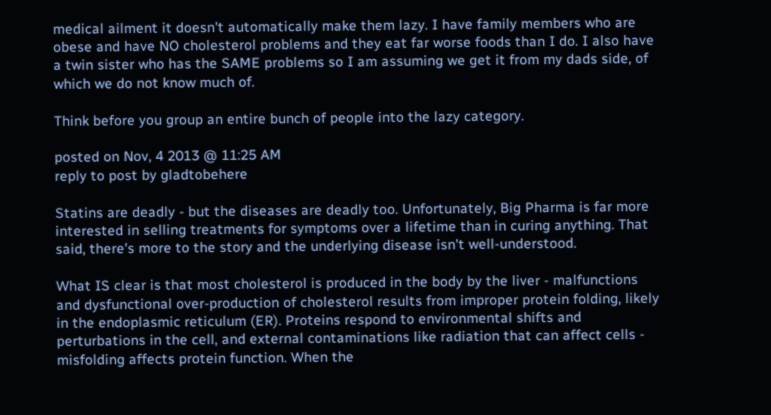medical ailment it doesn't automatically make them lazy. I have family members who are obese and have NO cholesterol problems and they eat far worse foods than I do. I also have a twin sister who has the SAME problems so I am assuming we get it from my dads side, of which we do not know much of.

Think before you group an entire bunch of people into the lazy category.

posted on Nov, 4 2013 @ 11:25 AM
reply to post by gladtobehere

Statins are deadly - but the diseases are deadly too. Unfortunately, Big Pharma is far more interested in selling treatments for symptoms over a lifetime than in curing anything. That said, there's more to the story and the underlying disease isn't well-understood.

What IS clear is that most cholesterol is produced in the body by the liver - malfunctions and dysfunctional over-production of cholesterol results from improper protein folding, likely in the endoplasmic reticulum (ER). Proteins respond to environmental shifts and perturbations in the cell, and external contaminations like radiation that can affect cells - misfolding affects protein function. When the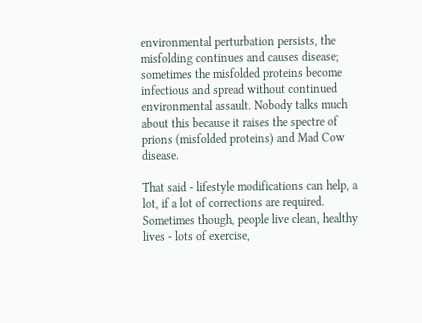environmental perturbation persists, the misfolding continues and causes disease; sometimes the misfolded proteins become infectious and spread without continued environmental assault. Nobody talks much about this because it raises the spectre of prions (misfolded proteins) and Mad Cow disease.

That said - lifestyle modifications can help, a lot, if a lot of corrections are required. Sometimes though, people live clean, healthy lives - lots of exercise,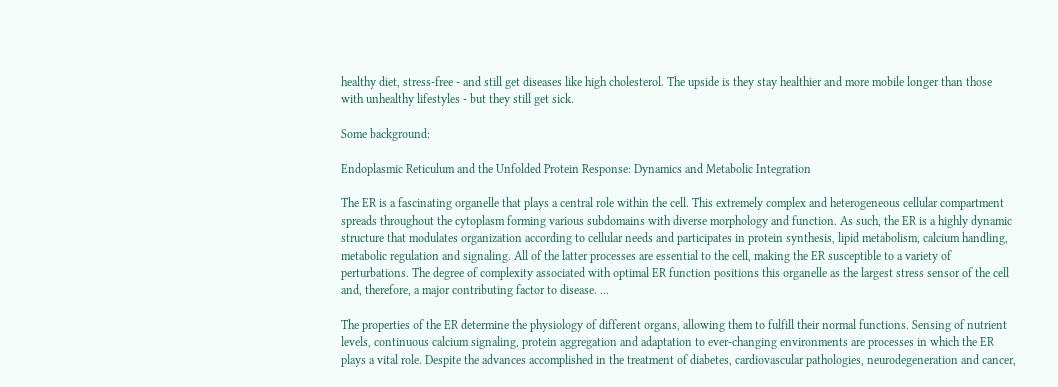healthy diet, stress-free - and still get diseases like high cholesterol. The upside is they stay healthier and more mobile longer than those with unhealthy lifestyles - but they still get sick.

Some background:

Endoplasmic Reticulum and the Unfolded Protein Response: Dynamics and Metabolic Integration

The ER is a fascinating organelle that plays a central role within the cell. This extremely complex and heterogeneous cellular compartment spreads throughout the cytoplasm forming various subdomains with diverse morphology and function. As such, the ER is a highly dynamic structure that modulates organization according to cellular needs and participates in protein synthesis, lipid metabolism, calcium handling, metabolic regulation and signaling. All of the latter processes are essential to the cell, making the ER susceptible to a variety of perturbations. The degree of complexity associated with optimal ER function positions this organelle as the largest stress sensor of the cell and, therefore, a major contributing factor to disease. ...

The properties of the ER determine the physiology of different organs, allowing them to fulfill their normal functions. Sensing of nutrient levels, continuous calcium signaling, protein aggregation and adaptation to ever-changing environments are processes in which the ER plays a vital role. Despite the advances accomplished in the treatment of diabetes, cardiovascular pathologies, neurodegeneration and cancer,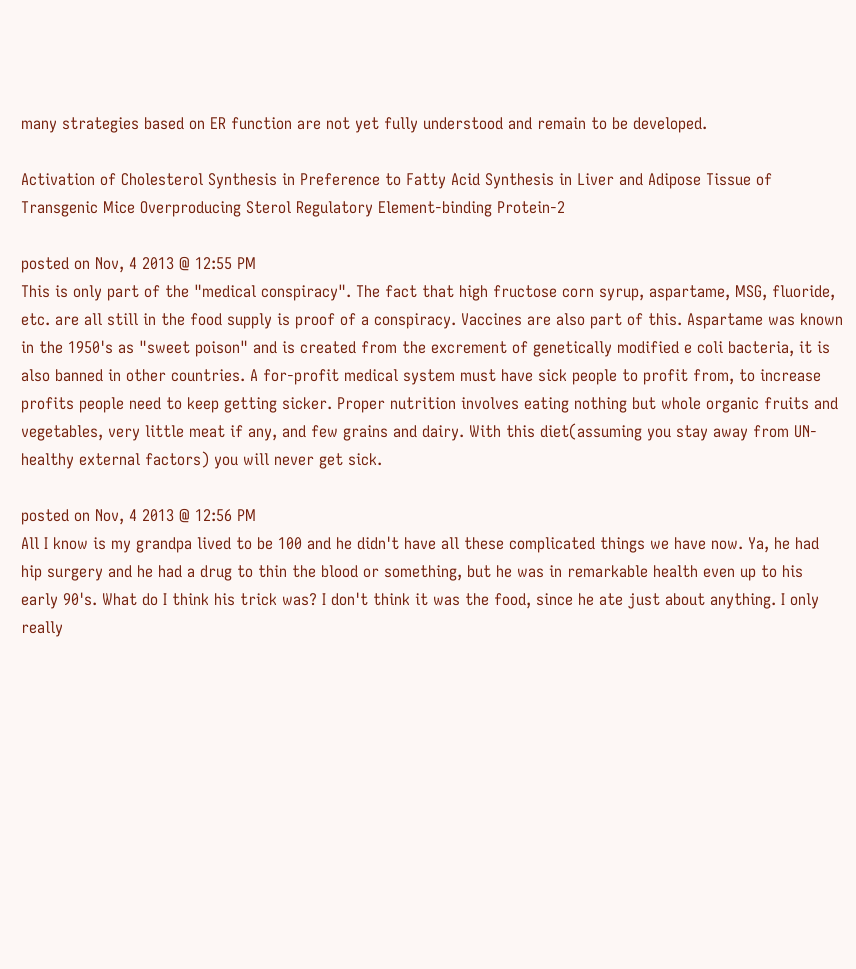many strategies based on ER function are not yet fully understood and remain to be developed.

Activation of Cholesterol Synthesis in Preference to Fatty Acid Synthesis in Liver and Adipose Tissue of Transgenic Mice Overproducing Sterol Regulatory Element-binding Protein-2

posted on Nov, 4 2013 @ 12:55 PM
This is only part of the "medical conspiracy". The fact that high fructose corn syrup, aspartame, MSG, fluoride, etc. are all still in the food supply is proof of a conspiracy. Vaccines are also part of this. Aspartame was known in the 1950's as "sweet poison" and is created from the excrement of genetically modified e coli bacteria, it is also banned in other countries. A for-profit medical system must have sick people to profit from, to increase profits people need to keep getting sicker. Proper nutrition involves eating nothing but whole organic fruits and vegetables, very little meat if any, and few grains and dairy. With this diet(assuming you stay away from UN-healthy external factors) you will never get sick.

posted on Nov, 4 2013 @ 12:56 PM
All I know is my grandpa lived to be 100 and he didn't have all these complicated things we have now. Ya, he had hip surgery and he had a drug to thin the blood or something, but he was in remarkable health even up to his early 90's. What do I think his trick was? I don't think it was the food, since he ate just about anything. I only really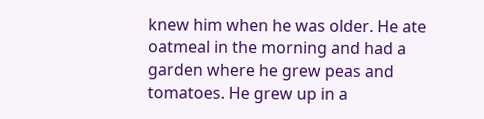knew him when he was older. He ate oatmeal in the morning and had a garden where he grew peas and tomatoes. He grew up in a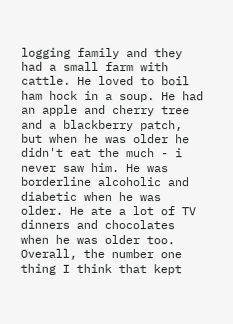logging family and they had a small farm with cattle. He loved to boil ham hock in a soup. He had an apple and cherry tree and a blackberry patch, but when he was older he didn't eat the much - i never saw him. He was borderline alcoholic and diabetic when he was older. He ate a lot of TV dinners and chocolates when he was older too. Overall, the number one thing I think that kept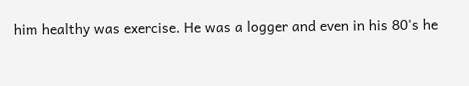him healthy was exercise. He was a logger and even in his 80's he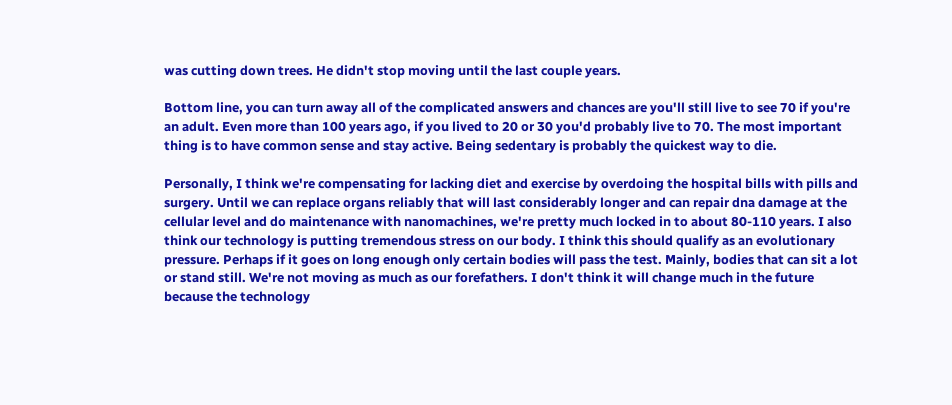was cutting down trees. He didn't stop moving until the last couple years.

Bottom line, you can turn away all of the complicated answers and chances are you'll still live to see 70 if you're an adult. Even more than 100 years ago, if you lived to 20 or 30 you'd probably live to 70. The most important thing is to have common sense and stay active. Being sedentary is probably the quickest way to die.

Personally, I think we're compensating for lacking diet and exercise by overdoing the hospital bills with pills and surgery. Until we can replace organs reliably that will last considerably longer and can repair dna damage at the cellular level and do maintenance with nanomachines, we're pretty much locked in to about 80-110 years. I also think our technology is putting tremendous stress on our body. I think this should qualify as an evolutionary pressure. Perhaps if it goes on long enough only certain bodies will pass the test. Mainly, bodies that can sit a lot or stand still. We're not moving as much as our forefathers. I don't think it will change much in the future because the technology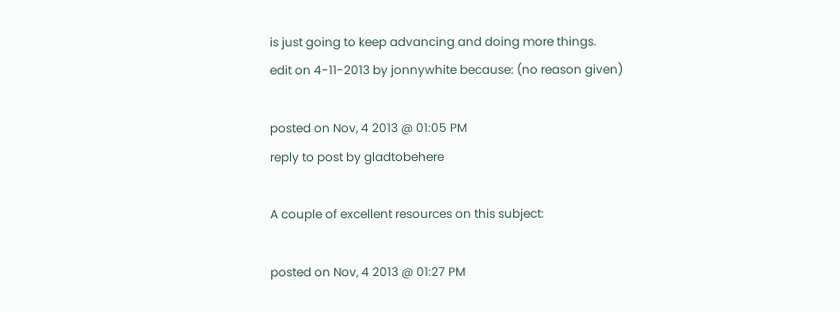is just going to keep advancing and doing more things.
edit on 4-11-2013 by jonnywhite because: (no reason given)

posted on Nov, 4 2013 @ 01:05 PM
reply to post by gladtobehere

A couple of excellent resources on this subject:

posted on Nov, 4 2013 @ 01:27 PM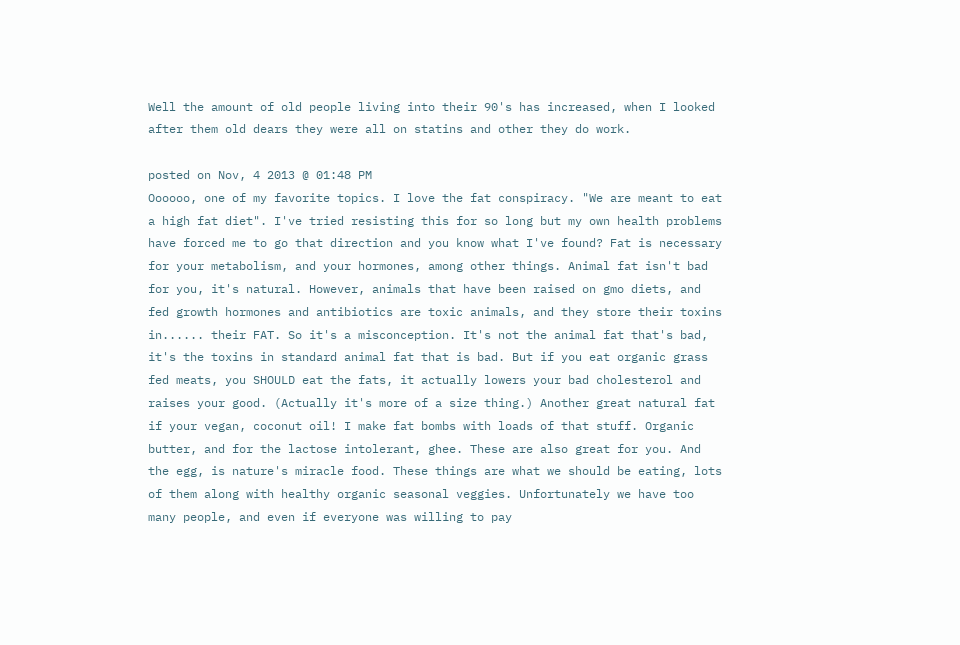Well the amount of old people living into their 90's has increased, when I looked after them old dears they were all on statins and other they do work.

posted on Nov, 4 2013 @ 01:48 PM
Oooooo, one of my favorite topics. I love the fat conspiracy. "We are meant to eat a high fat diet". I've tried resisting this for so long but my own health problems have forced me to go that direction and you know what I've found? Fat is necessary for your metabolism, and your hormones, among other things. Animal fat isn't bad for you, it's natural. However, animals that have been raised on gmo diets, and fed growth hormones and antibiotics are toxic animals, and they store their toxins in...... their FAT. So it's a misconception. It's not the animal fat that's bad, it's the toxins in standard animal fat that is bad. But if you eat organic grass fed meats, you SHOULD eat the fats, it actually lowers your bad cholesterol and raises your good. (Actually it's more of a size thing.) Another great natural fat if your vegan, coconut oil! I make fat bombs with loads of that stuff. Organic butter, and for the lactose intolerant, ghee. These are also great for you. And the egg, is nature's miracle food. These things are what we should be eating, lots of them along with healthy organic seasonal veggies. Unfortunately we have too many people, and even if everyone was willing to pay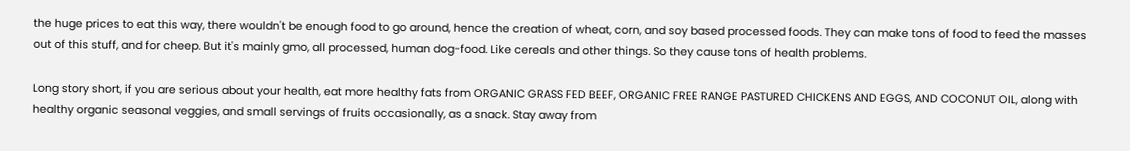the huge prices to eat this way, there wouldn't be enough food to go around, hence the creation of wheat, corn, and soy based processed foods. They can make tons of food to feed the masses out of this stuff, and for cheep. But it's mainly gmo, all processed, human dog-food. Like cereals and other things. So they cause tons of health problems.

Long story short, if you are serious about your health, eat more healthy fats from ORGANIC GRASS FED BEEF, ORGANIC FREE RANGE PASTURED CHICKENS AND EGGS, AND COCONUT OIL, along with healthy organic seasonal veggies, and small servings of fruits occasionally, as a snack. Stay away from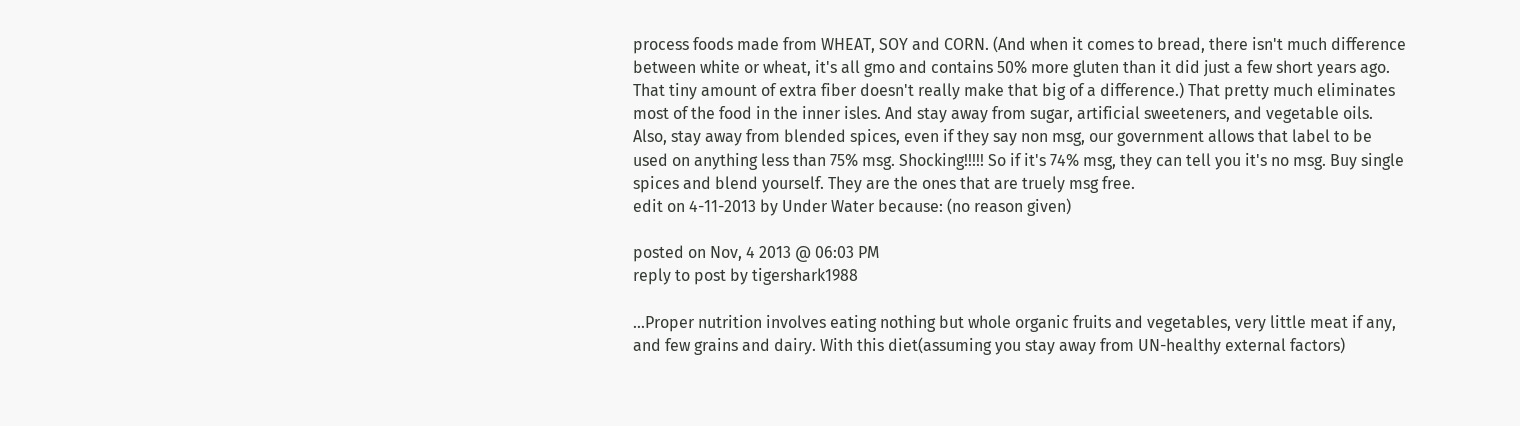process foods made from WHEAT, SOY and CORN. (And when it comes to bread, there isn't much difference between white or wheat, it's all gmo and contains 50% more gluten than it did just a few short years ago. That tiny amount of extra fiber doesn't really make that big of a difference.) That pretty much eliminates most of the food in the inner isles. And stay away from sugar, artificial sweeteners, and vegetable oils. Also, stay away from blended spices, even if they say non msg, our government allows that label to be used on anything less than 75% msg. Shocking!!!!! So if it's 74% msg, they can tell you it's no msg. Buy single spices and blend yourself. They are the ones that are truely msg free.
edit on 4-11-2013 by Under Water because: (no reason given)

posted on Nov, 4 2013 @ 06:03 PM
reply to post by tigershark1988

...Proper nutrition involves eating nothing but whole organic fruits and vegetables, very little meat if any, and few grains and dairy. With this diet(assuming you stay away from UN-healthy external factors)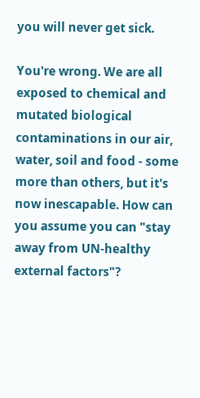you will never get sick.

You're wrong. We are all exposed to chemical and mutated biological contaminations in our air, water, soil and food - some more than others, but it's now inescapable. How can you assume you can "stay away from UN-healthy external factors"?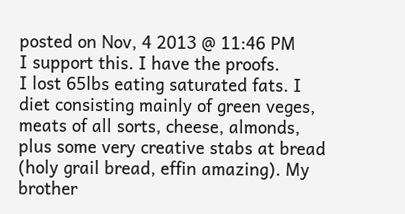posted on Nov, 4 2013 @ 11:46 PM
I support this. I have the proofs.
I lost 65lbs eating saturated fats. I diet consisting mainly of green veges, meats of all sorts, cheese, almonds, plus some very creative stabs at bread (holy grail bread, effin amazing). My brother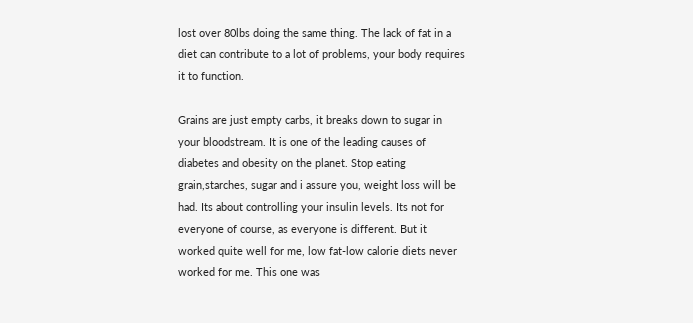lost over 80lbs doing the same thing. The lack of fat in a diet can contribute to a lot of problems, your body requires it to function.

Grains are just empty carbs, it breaks down to sugar in your bloodstream. It is one of the leading causes of diabetes and obesity on the planet. Stop eating grain,starches, sugar and i assure you, weight loss will be had. Its about controlling your insulin levels. Its not for everyone of course, as everyone is different. But it worked quite well for me, low fat-low calorie diets never worked for me. This one was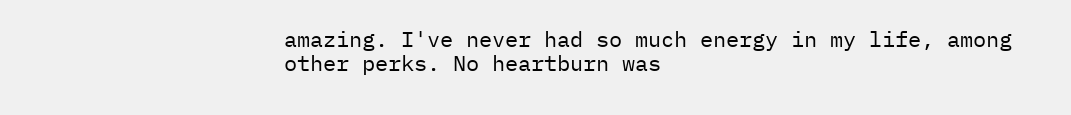amazing. I've never had so much energy in my life, among other perks. No heartburn was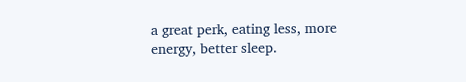a great perk, eating less, more energy, better sleep.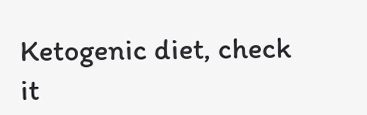Ketogenic diet, check it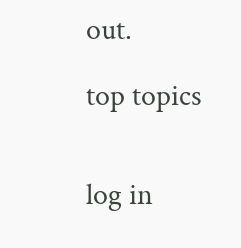out.

top topics


log in